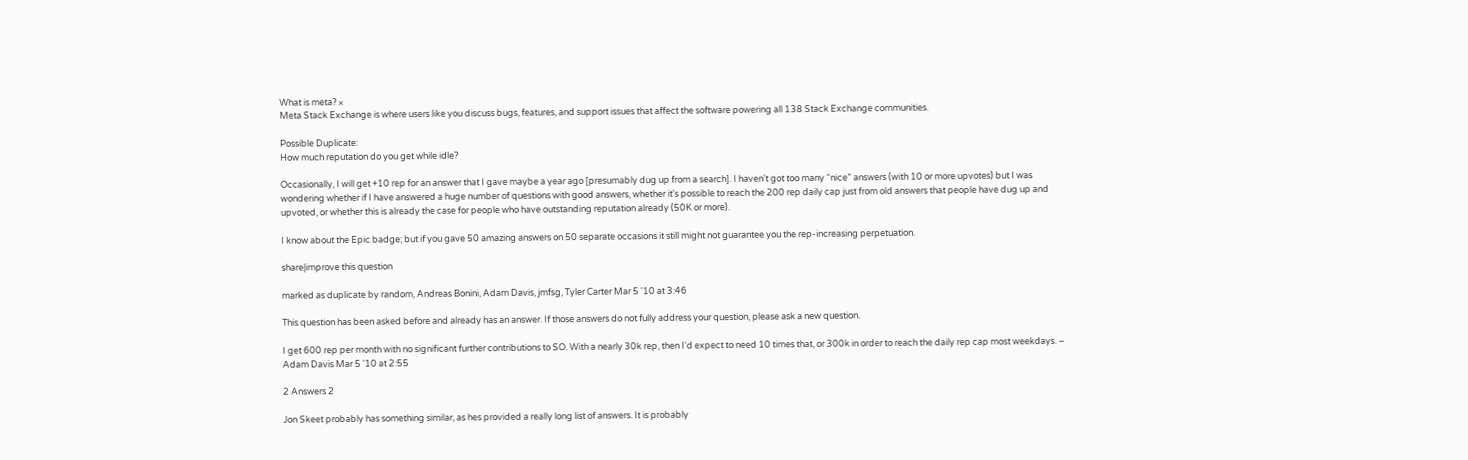What is meta? ×
Meta Stack Exchange is where users like you discuss bugs, features, and support issues that affect the software powering all 138 Stack Exchange communities.

Possible Duplicate:
How much reputation do you get while idle?

Occasionally, I will get +10 rep for an answer that I gave maybe a year ago [presumably dug up from a search]. I haven't got too many “nice” answers (with 10 or more upvotes) but I was wondering whether if I have answered a huge number of questions with good answers, whether it's possible to reach the 200 rep daily cap just from old answers that people have dug up and upvoted, or whether this is already the case for people who have outstanding reputation already (50K or more).

I know about the Epic badge; but if you gave 50 amazing answers on 50 separate occasions it still might not guarantee you the rep-increasing perpetuation.

share|improve this question

marked as duplicate by random, Andreas Bonini, Adam Davis, jmfsg, Tyler Carter Mar 5 '10 at 3:46

This question has been asked before and already has an answer. If those answers do not fully address your question, please ask a new question.

I get 600 rep per month with no significant further contributions to SO. With a nearly 30k rep, then I'd expect to need 10 times that, or 300k in order to reach the daily rep cap most weekdays. –  Adam Davis Mar 5 '10 at 2:55

2 Answers 2

Jon Skeet probably has something similar, as hes provided a really long list of answers. It is probably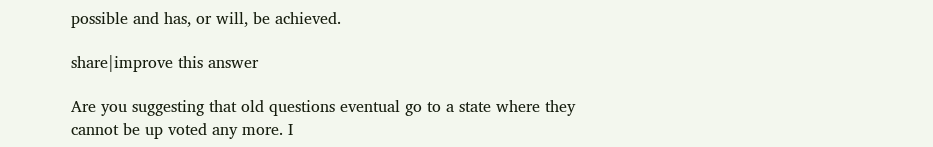possible and has, or will, be achieved.

share|improve this answer

Are you suggesting that old questions eventual go to a state where they cannot be up voted any more. I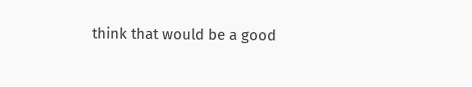think that would be a good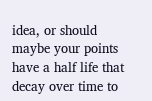idea, or should maybe your points have a half life that decay over time to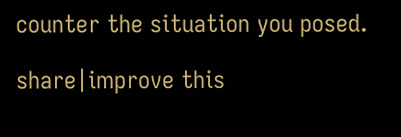counter the situation you posed.

share|improve this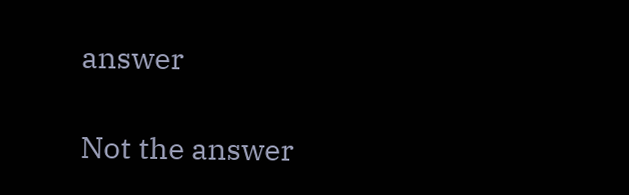answer

Not the answer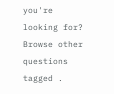you're looking for? Browse other questions tagged .